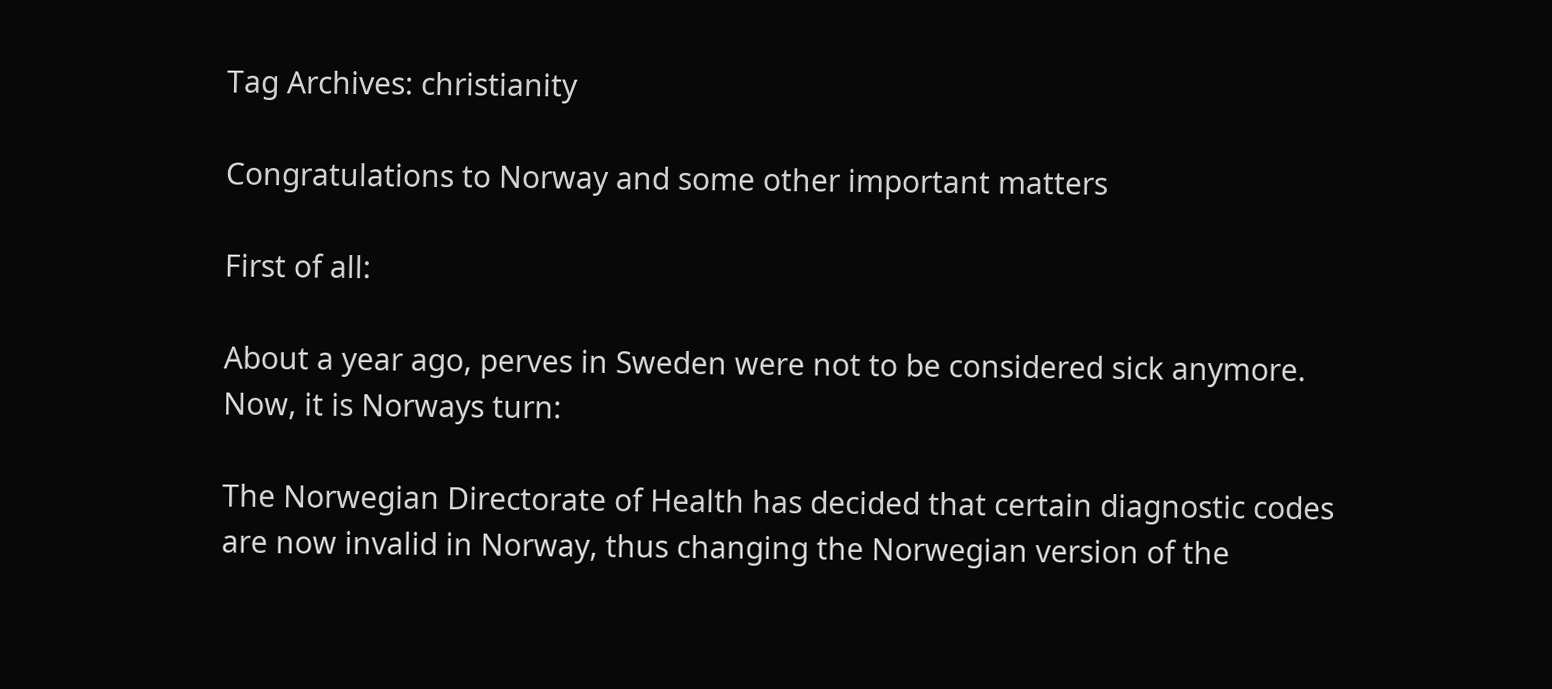Tag Archives: christianity

Congratulations to Norway and some other important matters

First of all:

About a year ago, perves in Sweden were not to be considered sick anymore.
Now, it is Norways turn:

The Norwegian Directorate of Health has decided that certain diagnostic codes are now invalid in Norway, thus changing the Norwegian version of the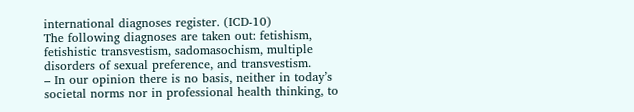international diagnoses register. (ICD-10)
The following diagnoses are taken out: fetishism, fetishistic transvestism, sadomasochism, multiple disorders of sexual preference, and transvestism.
– In our opinion there is no basis, neither in today’s societal norms nor in professional health thinking, to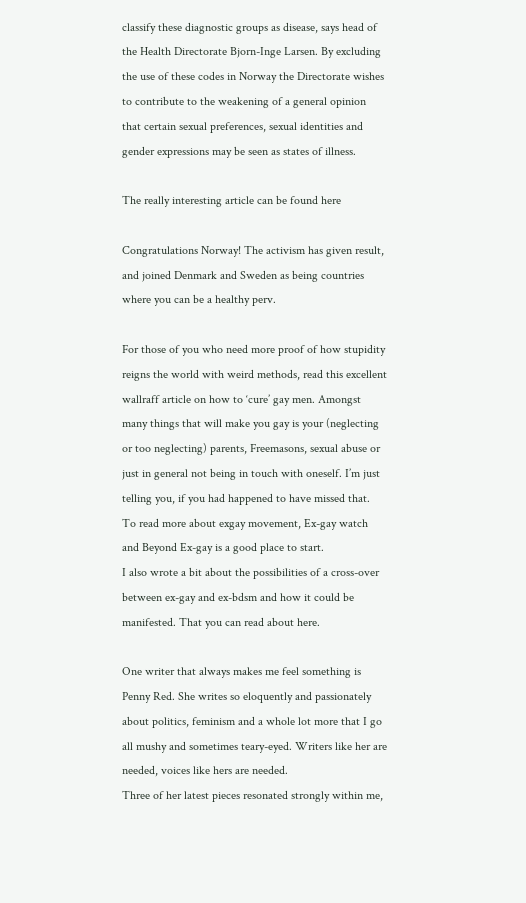classify these diagnostic groups as disease, says head of the Health Directorate Bjorn-Inge Larsen. By excluding the use of these codes in Norway the Directorate wishes to contribute to the weakening of a general opinion that certain sexual preferences, sexual identities and gender expressions may be seen as states of illness.

The really interesting article can be found here

Congratulations Norway! The activism has given result, and joined Denmark and Sweden as being countries where you can be a healthy perv.

For those of you who need more proof of how stupidity reigns the world with weird methods, read this excellent wallraff article on how to ‘cure’ gay men. Amongst many things that will make you gay is your (neglecting or too neglecting) parents, Freemasons, sexual abuse or just in general not being in touch with oneself. I’m just telling you, if you had happened to have missed that.
To read more about exgay movement, Ex-gay watch and Beyond Ex-gay is a good place to start.
I also wrote a bit about the possibilities of a cross-over between ex-gay and ex-bdsm and how it could be manifested. That you can read about here.

One writer that always makes me feel something is Penny Red. She writes so eloquently and passionately about politics, feminism and a whole lot more that I go all mushy and sometimes teary-eyed. Writers like her are needed, voices like hers are needed.
Three of her latest pieces resonated strongly within me,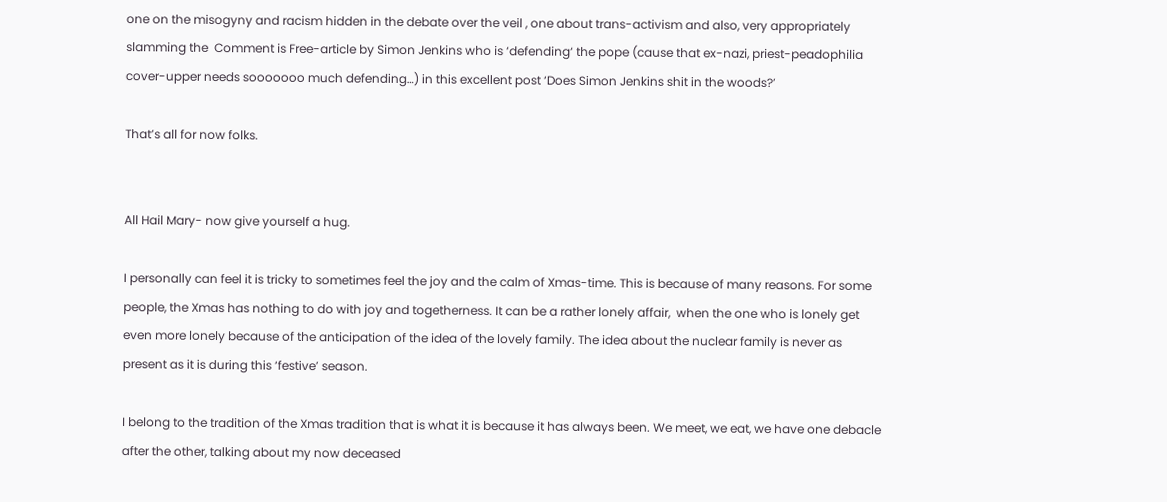one on the misogyny and racism hidden in the debate over the veil , one about trans-activism and also, very appropriately slamming the  Comment is Free-article by Simon Jenkins who is ‘defending‘ the pope (cause that ex-nazi, priest-peadophilia cover-upper needs sooooooo much defending…) in this excellent post ‘Does Simon Jenkins shit in the woods?’

That’s all for now folks.


All Hail Mary- now give yourself a hug.

I personally can feel it is tricky to sometimes feel the joy and the calm of Xmas-time. This is because of many reasons. For some people, the Xmas has nothing to do with joy and togetherness. It can be a rather lonely affair,  when the one who is lonely get even more lonely because of the anticipation of the idea of the lovely family. The idea about the nuclear family is never as present as it is during this ‘festive’ season.

I belong to the tradition of the Xmas tradition that is what it is because it has always been. We meet, we eat, we have one debacle after the other, talking about my now deceased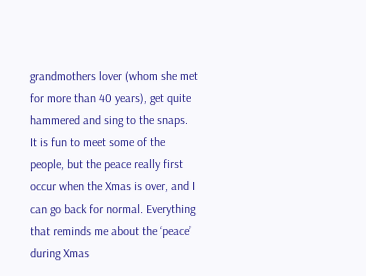grandmothers lover (whom she met for more than 40 years), get quite hammered and sing to the snaps.  It is fun to meet some of the people, but the peace really first occur when the Xmas is over, and I can go back for normal. Everything that reminds me about the ‘peace’ during Xmas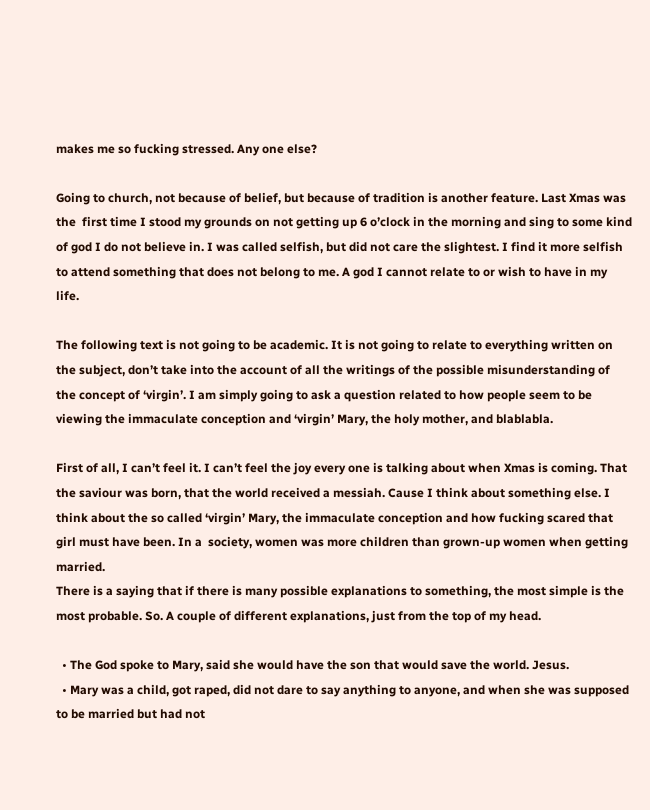makes me so fucking stressed. Any one else?

Going to church, not because of belief, but because of tradition is another feature. Last Xmas was the  first time I stood my grounds on not getting up 6 o’clock in the morning and sing to some kind of god I do not believe in. I was called selfish, but did not care the slightest. I find it more selfish to attend something that does not belong to me. A god I cannot relate to or wish to have in my life.

The following text is not going to be academic. It is not going to relate to everything written on the subject, don’t take into the account of all the writings of the possible misunderstanding of the concept of ‘virgin’. I am simply going to ask a question related to how people seem to be viewing the immaculate conception and ‘virgin’ Mary, the holy mother, and blablabla.

First of all, I can’t feel it. I can’t feel the joy every one is talking about when Xmas is coming. That the saviour was born, that the world received a messiah. Cause I think about something else. I think about the so called ‘virgin’ Mary, the immaculate conception and how fucking scared that girl must have been. In a  society, women was more children than grown-up women when getting married.
There is a saying that if there is many possible explanations to something, the most simple is the most probable. So. A couple of different explanations, just from the top of my head.

  • The God spoke to Mary, said she would have the son that would save the world. Jesus.
  • Mary was a child, got raped, did not dare to say anything to anyone, and when she was supposed to be married but had not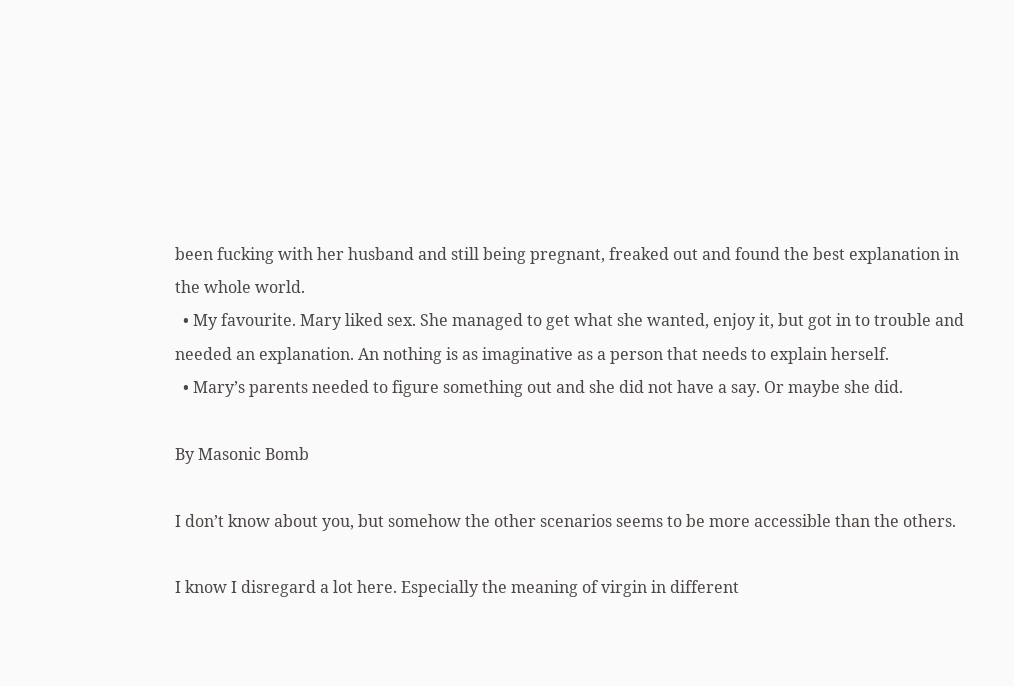been fucking with her husband and still being pregnant, freaked out and found the best explanation in the whole world.
  • My favourite. Mary liked sex. She managed to get what she wanted, enjoy it, but got in to trouble and needed an explanation. An nothing is as imaginative as a person that needs to explain herself.
  • Mary’s parents needed to figure something out and she did not have a say. Or maybe she did.

By Masonic Bomb

I don’t know about you, but somehow the other scenarios seems to be more accessible than the others.

I know I disregard a lot here. Especially the meaning of virgin in different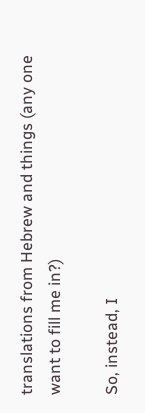translations from Hebrew and things (any one want to fill me in?)

So, instead, I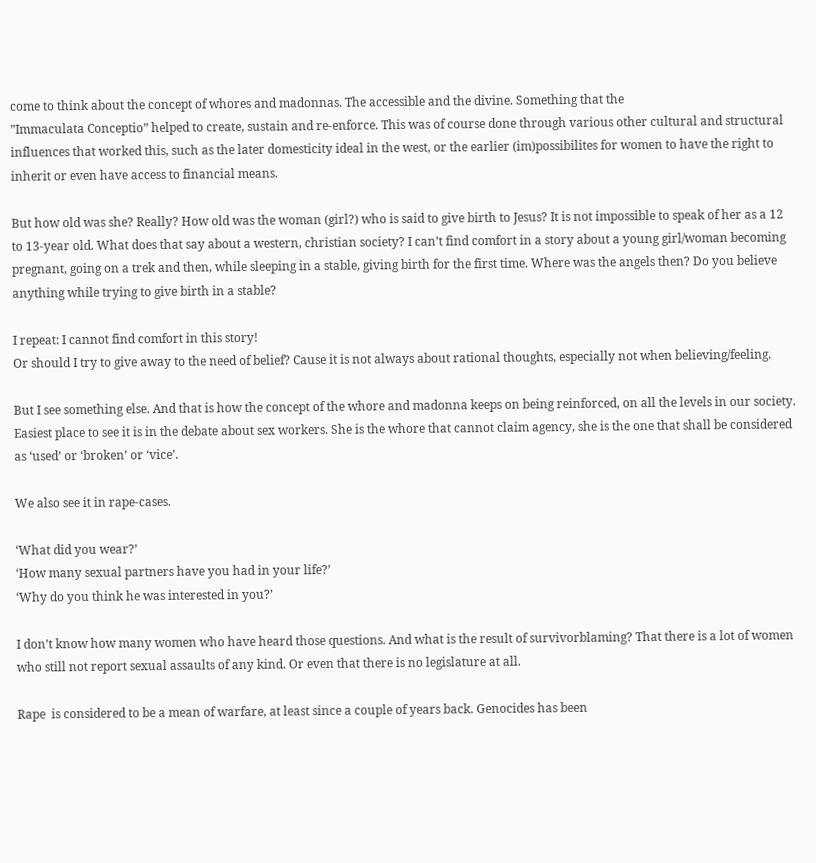come to think about the concept of whores and madonnas. The accessible and the divine. Something that the
”Immaculata Conceptio” helped to create, sustain and re-enforce. This was of course done through various other cultural and structural influences that worked this, such as the later domesticity ideal in the west, or the earlier (im)possibilites for women to have the right to inherit or even have access to financial means.

But how old was she? Really? How old was the woman (girl?) who is said to give birth to Jesus? It is not impossible to speak of her as a 12 to 13-year old. What does that say about a western, christian society? I can’t find comfort in a story about a young girl/woman becoming pregnant, going on a trek and then, while sleeping in a stable, giving birth for the first time. Where was the angels then? Do you believe anything while trying to give birth in a stable?

I repeat: I cannot find comfort in this story!
Or should I try to give away to the need of belief? Cause it is not always about rational thoughts, especially not when believing/feeling.

But I see something else. And that is how the concept of the whore and madonna keeps on being reinforced, on all the levels in our society. Easiest place to see it is in the debate about sex workers. She is the whore that cannot claim agency, she is the one that shall be considered as ‘used’ or ‘broken’ or ‘vice’.

We also see it in rape-cases.

‘What did you wear?’
‘How many sexual partners have you had in your life?’
‘Why do you think he was interested in you?’

I don’t know how many women who have heard those questions. And what is the result of survivorblaming? That there is a lot of women who still not report sexual assaults of any kind. Or even that there is no legislature at all.

Rape  is considered to be a mean of warfare, at least since a couple of years back. Genocides has been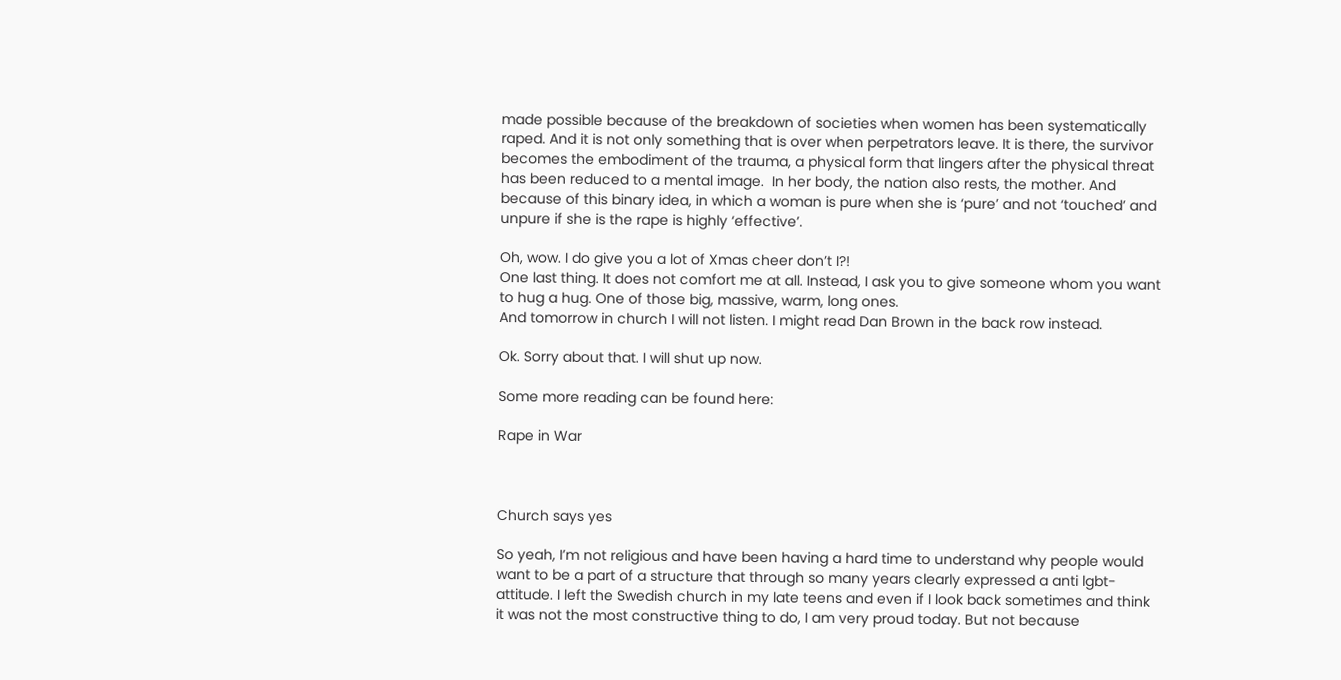made possible because of the breakdown of societies when women has been systematically raped. And it is not only something that is over when perpetrators leave. It is there, the survivor becomes the embodiment of the trauma, a physical form that lingers after the physical threat has been reduced to a mental image.  In her body, the nation also rests, the mother. And because of this binary idea, in which a woman is pure when she is ‘pure’ and not ‘touched’ and unpure if she is the rape is highly ‘effective’.

Oh, wow. I do give you a lot of Xmas cheer don’t I?!
One last thing. It does not comfort me at all. Instead, I ask you to give someone whom you want to hug a hug. One of those big, massive, warm, long ones.
And tomorrow in church I will not listen. I might read Dan Brown in the back row instead.

Ok. Sorry about that. I will shut up now.

Some more reading can be found here:

Rape in War



Church says yes

So yeah, I’m not religious and have been having a hard time to understand why people would want to be a part of a structure that through so many years clearly expressed a anti lgbt- attitude. I left the Swedish church in my late teens and even if I look back sometimes and think it was not the most constructive thing to do, I am very proud today. But not because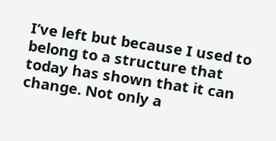I’ve left but because I used to belong to a structure that today has shown that it can change. Not only a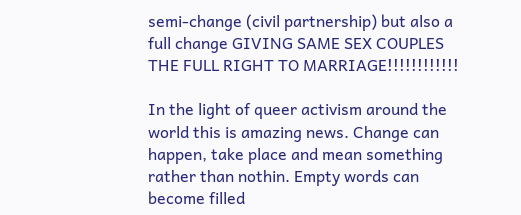semi-change (civil partnership) but also a full change GIVING SAME SEX COUPLES THE FULL RIGHT TO MARRIAGE!!!!!!!!!!!!

In the light of queer activism around the world this is amazing news. Change can happen, take place and mean something rather than nothin. Empty words can become filled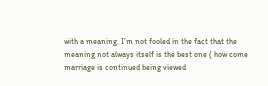with a meaning. I’m not fooled in the fact that the meaning not always itself is the best one ( how come marriage is continued being viewed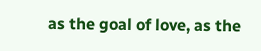as the goal of love, as the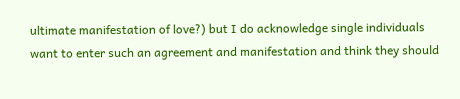ultimate manifestation of love?) but I do acknowledge single individuals want to enter such an agreement and manifestation and think they should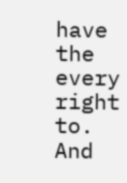have the every right to.
And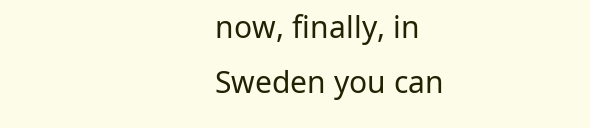now, finally, in Sweden you can